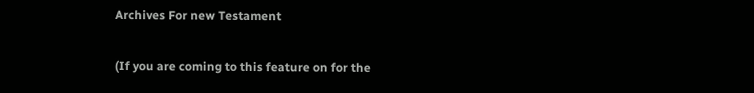Archives For new Testament

(If you are coming to this feature on for the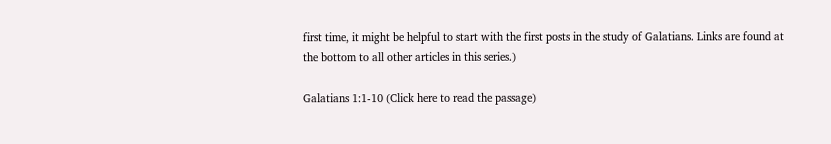first time, it might be helpful to start with the first posts in the study of Galatians. Links are found at the bottom to all other articles in this series.)

Galatians 1:1-10 (Click here to read the passage)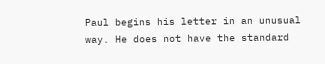Paul begins his letter in an unusual way. He does not have the standard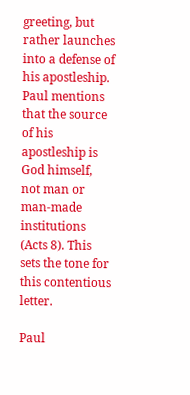greeting, but rather launches into a defense of his apostleship. Paul mentions that the source of his apostleship is God himself, not man or man-made institutions (Acts 8). This sets the tone for this contentious letter.

Paul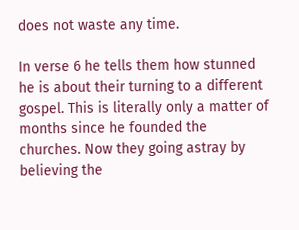does not waste any time.

In verse 6 he tells them how stunned he is about their turning to a different gospel. This is literally only a matter of months since he founded the churches. Now they going astray by believing the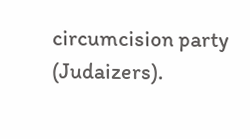circumcision party (Judaizers).